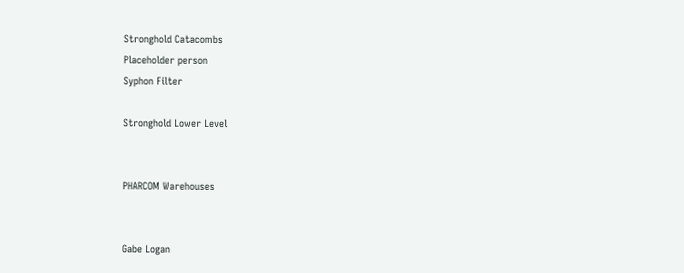Stronghold Catacombs
Placeholder person
Syphon Filter

Stronghold Lower Level


PHARCOM Warehouses


Gabe Logan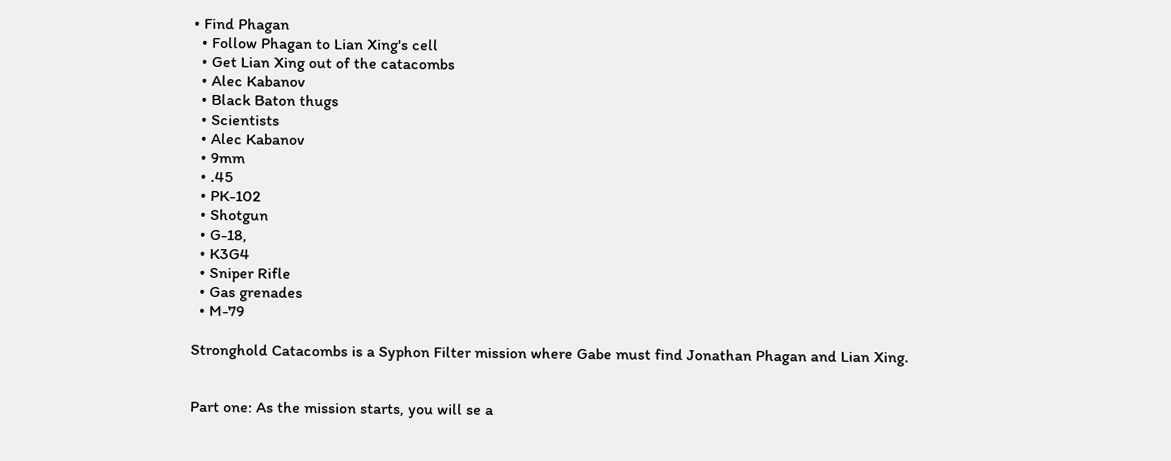• Find Phagan
  • Follow Phagan to Lian Xing's cell
  • Get Lian Xing out of the catacombs
  • Alec Kabanov
  • Black Baton thugs
  • Scientists
  • Alec Kabanov
  • 9mm
  • .45
  • PK-102
  • Shotgun
  • G-18,
  • K3G4
  • Sniper Rifle
  • Gas grenades
  • M-79

Stronghold Catacombs is a Syphon Filter mission where Gabe must find Jonathan Phagan and Lian Xing.


Part one: As the mission starts, you will se a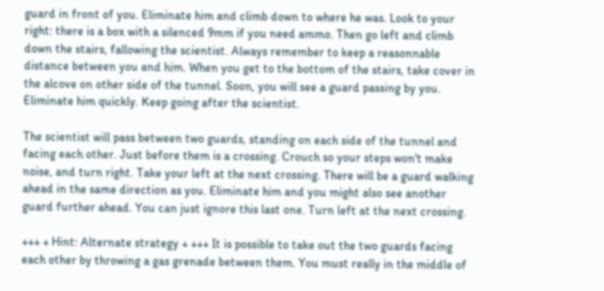guard in front of you. Eliminate him and climb down to where he was. Look to your right: there is a box with a silenced 9mm if you need ammo. Then go left and climb down the stairs, fallowing the scientist. Always remember to keep a reasonnable distance between you and him. When you get to the bottom of the stairs, take cover in the alcove on other side of the tunnel. Soon, you will see a guard passing by you. Eliminate him quickly. Keep going after the scientist.

The scientist will pass between two guards, standing on each side of the tunnel and facing each other. Just before them is a crossing. Crouch so your steps won't make noise, and turn right. Take your left at the next crossing. There will be a guard walking ahead in the same direction as you. Eliminate him and you might also see another guard further ahead. You can just ignore this last one. Turn left at the next crossing.

+++ + Hint: Alternate strategy + +++ It is possible to take out the two guards facing each other by throwing a gas grenade between them. You must really in the middle of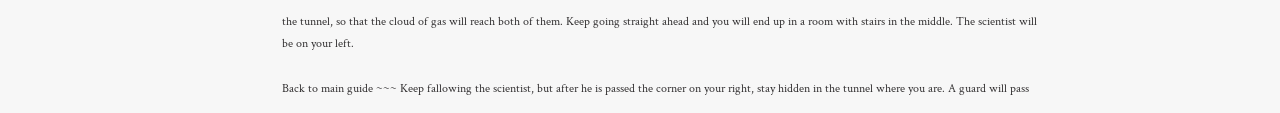the tunnel, so that the cloud of gas will reach both of them. Keep going straight ahead and you will end up in a room with stairs in the middle. The scientist will be on your left.

Back to main guide ~~~ Keep fallowing the scientist, but after he is passed the corner on your right, stay hidden in the tunnel where you are. A guard will pass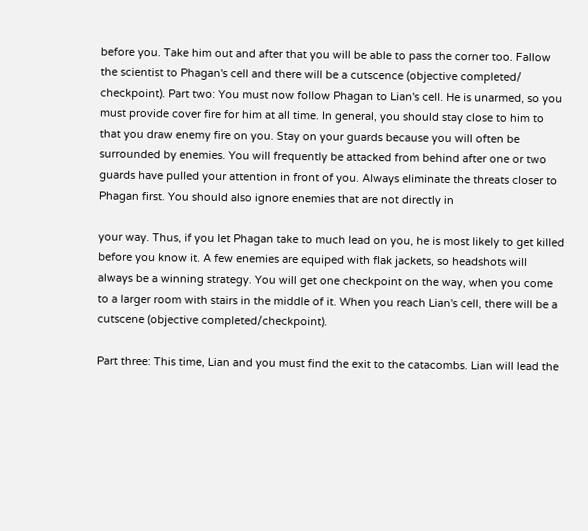before you. Take him out and after that you will be able to pass the corner too. Fallow the scientist to Phagan's cell and there will be a cutscence (objective completed/ checkpoint). Part two: You must now follow Phagan to Lian's cell. He is unarmed, so you must provide cover fire for him at all time. In general, you should stay close to him to that you draw enemy fire on you. Stay on your guards because you will often be surrounded by enemies. You will frequently be attacked from behind after one or two guards have pulled your attention in front of you. Always eliminate the threats closer to Phagan first. You should also ignore enemies that are not directly in

your way. Thus, if you let Phagan take to much lead on you, he is most likely to get killed before you know it. A few enemies are equiped with flak jackets, so headshots will always be a winning strategy. You will get one checkpoint on the way, when you come to a larger room with stairs in the middle of it. When you reach Lian's cell, there will be a cutscene (objective completed/checkpoint).

Part three: This time, Lian and you must find the exit to the catacombs. Lian will lead the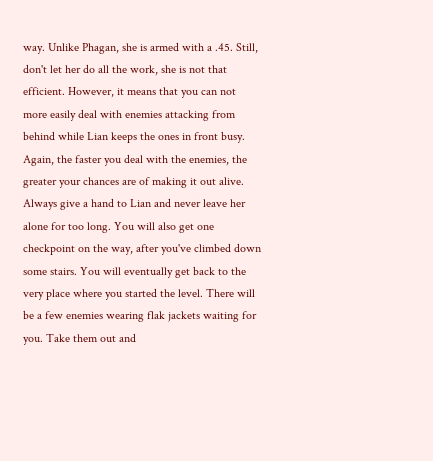way. Unlike Phagan, she is armed with a .45. Still, don't let her do all the work, she is not that efficient. However, it means that you can not more easily deal with enemies attacking from behind while Lian keeps the ones in front busy. Again, the faster you deal with the enemies, the greater your chances are of making it out alive. Always give a hand to Lian and never leave her alone for too long. You will also get one checkpoint on the way, after you've climbed down some stairs. You will eventually get back to the very place where you started the level. There will be a few enemies wearing flak jackets waiting for you. Take them out and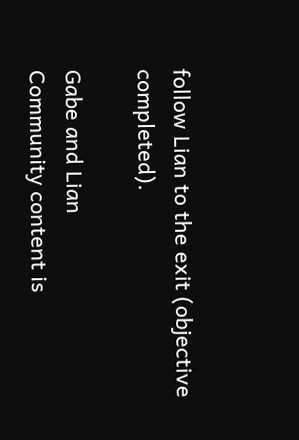follow Lian to the exit (objective completed).

Gabe and Lian
Community content is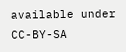available under CC-BY-SA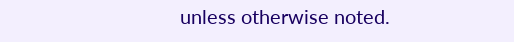unless otherwise noted.